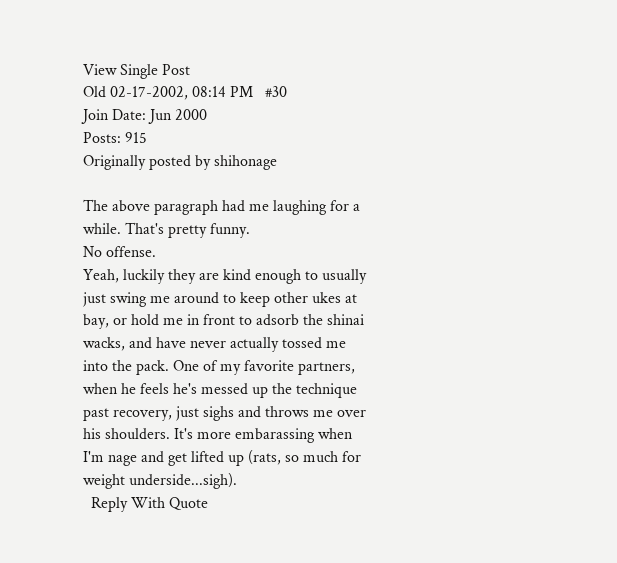View Single Post
Old 02-17-2002, 08:14 PM   #30
Join Date: Jun 2000
Posts: 915
Originally posted by shihonage

The above paragraph had me laughing for a while. That's pretty funny.
No offense.
Yeah, luckily they are kind enough to usually just swing me around to keep other ukes at bay, or hold me in front to adsorb the shinai wacks, and have never actually tossed me into the pack. One of my favorite partners, when he feels he's messed up the technique past recovery, just sighs and throws me over his shoulders. It's more embarassing when I'm nage and get lifted up (rats, so much for weight underside...sigh).
  Reply With Quote